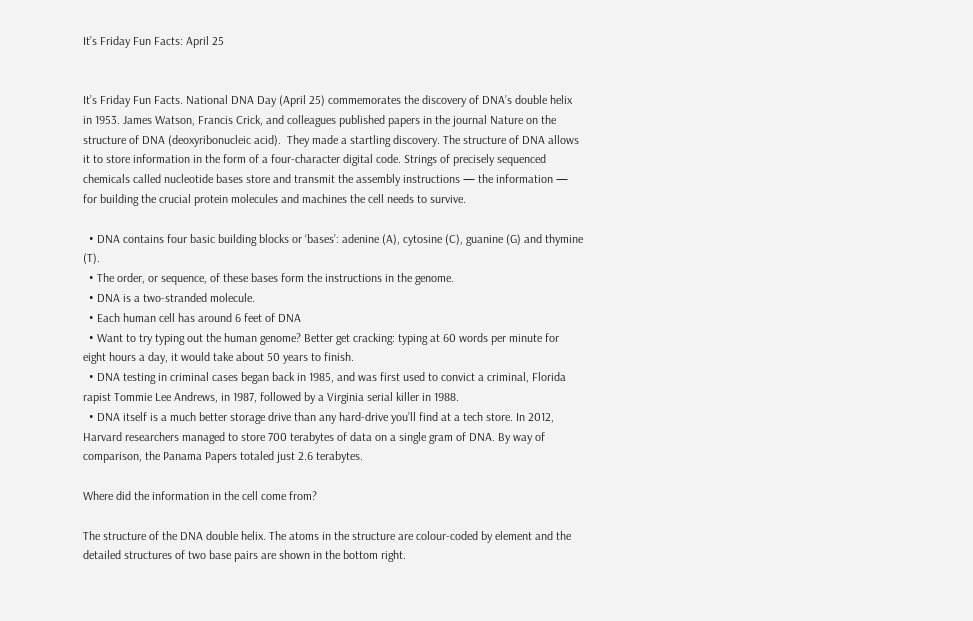It’s Friday Fun Facts: April 25


It’s Friday Fun Facts. National DNA Day (April 25) commemorates the discovery of DNA’s double helix in 1953. James Watson, Francis Crick, and colleagues published papers in the journal Nature on the structure of DNA (deoxyribonucleic acid).  They made a startling discovery. The structure of DNA allows it to store information in the form of a four-character digital code. Strings of precisely sequenced chemicals called nucleotide bases store and transmit the assembly instructions — the information — for building the crucial protein molecules and machines the cell needs to survive.

  • DNA contains four basic building blocks or ‘bases’: adenine (A), cytosine (C), guanine (G) and thymine (T).
  • The order, or sequence, of these bases form the instructions in the genome.
  • DNA is a two-stranded molecule.
  • Each human cell has around 6 feet of DNA
  • Want to try typing out the human genome? Better get cracking: typing at 60 words per minute for eight hours a day, it would take about 50 years to finish.
  • DNA testing in criminal cases began back in 1985, and was first used to convict a criminal, Florida rapist Tommie Lee Andrews, in 1987, followed by a Virginia serial killer in 1988.
  • DNA itself is a much better storage drive than any hard-drive you’ll find at a tech store. In 2012, Harvard researchers managed to store 700 terabytes of data on a single gram of DNA. By way of comparison, the Panama Papers totaled just 2.6 terabytes.

Where did the information in the cell come from?

The structure of the DNA double helix. The atoms in the structure are colour-coded by element and the detailed structures of two base pairs are shown in the bottom right.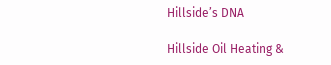Hillside’s DNA

Hillside Oil Heating &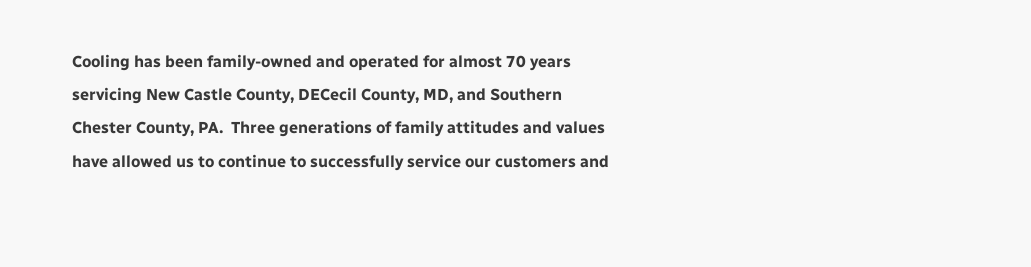Cooling has been family-owned and operated for almost 70 years servicing New Castle County, DECecil County, MD, and Southern Chester County, PA.  Three generations of family attitudes and values have allowed us to continue to successfully service our customers and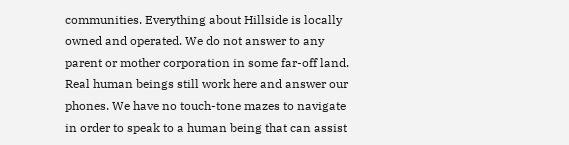communities. Everything about Hillside is locally owned and operated. We do not answer to any parent or mother corporation in some far-off land. Real human beings still work here and answer our phones. We have no touch-tone mazes to navigate in order to speak to a human being that can assist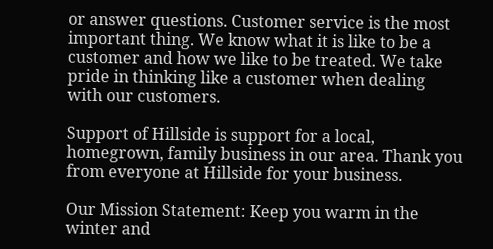or answer questions. Customer service is the most important thing. We know what it is like to be a customer and how we like to be treated. We take pride in thinking like a customer when dealing with our customers.

Support of Hillside is support for a local, homegrown, family business in our area. Thank you from everyone at Hillside for your business.

Our Mission Statement: Keep you warm in the winter and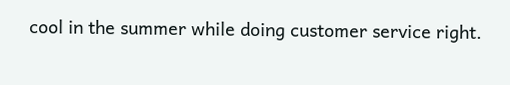cool in the summer while doing customer service right.